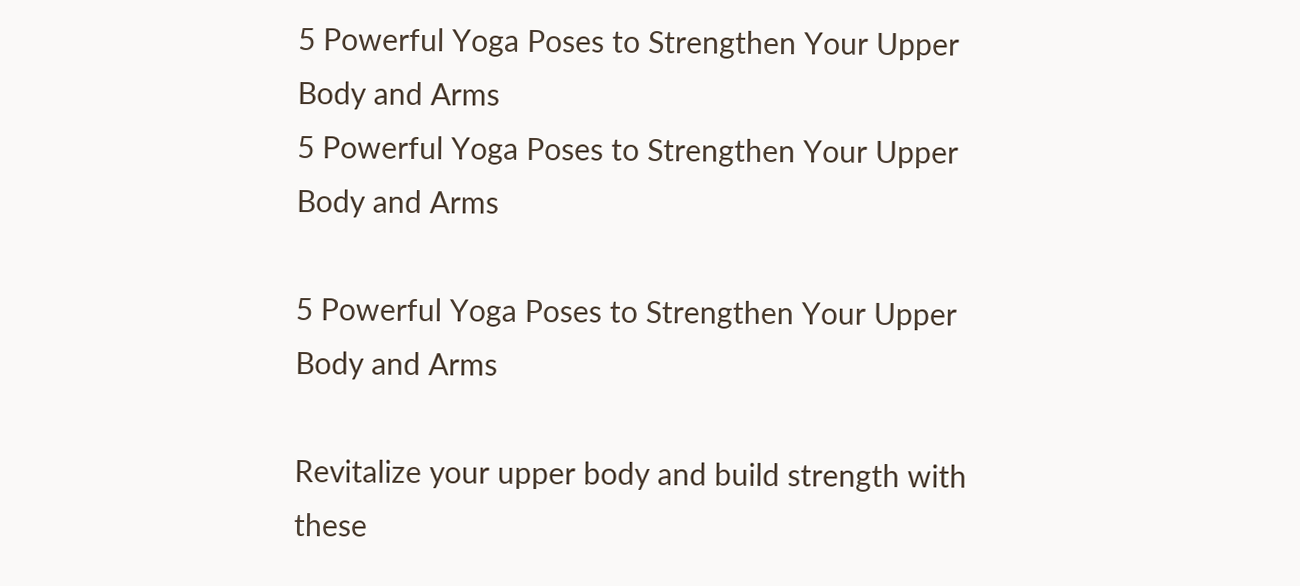5 Powerful Yoga Poses to Strengthen Your Upper Body and Arms
5 Powerful Yoga Poses to Strengthen Your Upper Body and Arms

5 Powerful Yoga Poses to Strengthen Your Upper Body and Arms

Revitalize your upper body and build strength with these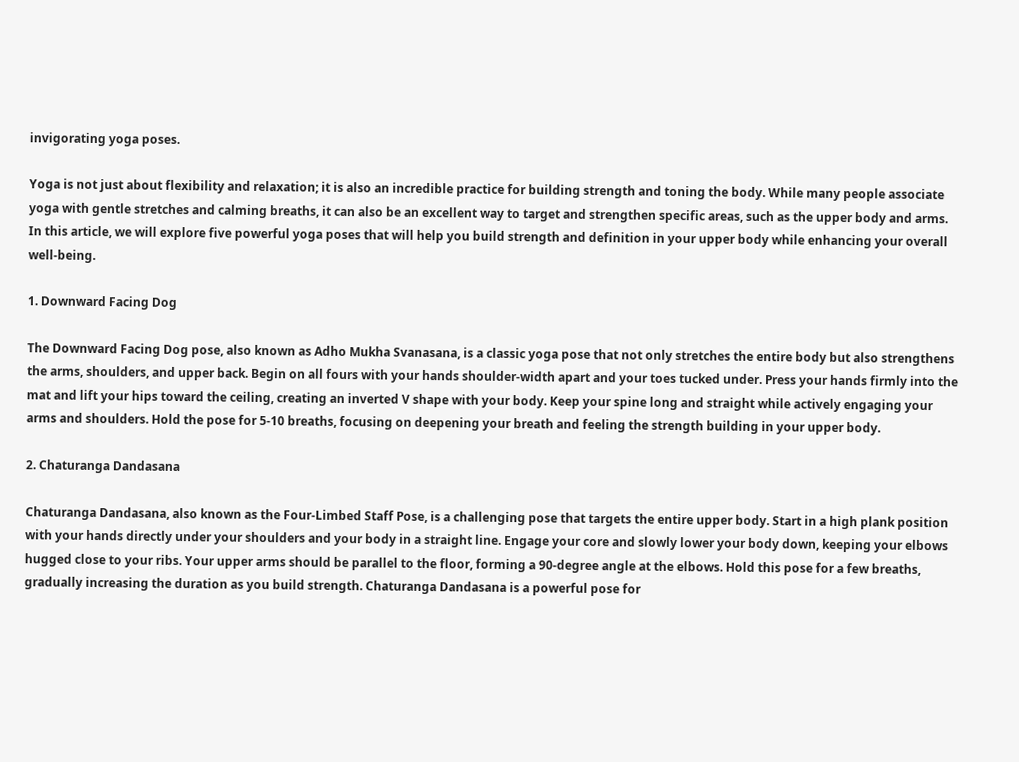invigorating yoga poses.

Yoga is not just about flexibility and relaxation; it is also an incredible practice for building strength and toning the body. While many people associate yoga with gentle stretches and calming breaths, it can also be an excellent way to target and strengthen specific areas, such as the upper body and arms. In this article, we will explore five powerful yoga poses that will help you build strength and definition in your upper body while enhancing your overall well-being.

1. Downward Facing Dog

The Downward Facing Dog pose, also known as Adho Mukha Svanasana, is a classic yoga pose that not only stretches the entire body but also strengthens the arms, shoulders, and upper back. Begin on all fours with your hands shoulder-width apart and your toes tucked under. Press your hands firmly into the mat and lift your hips toward the ceiling, creating an inverted V shape with your body. Keep your spine long and straight while actively engaging your arms and shoulders. Hold the pose for 5-10 breaths, focusing on deepening your breath and feeling the strength building in your upper body.

2. Chaturanga Dandasana

Chaturanga Dandasana, also known as the Four-Limbed Staff Pose, is a challenging pose that targets the entire upper body. Start in a high plank position with your hands directly under your shoulders and your body in a straight line. Engage your core and slowly lower your body down, keeping your elbows hugged close to your ribs. Your upper arms should be parallel to the floor, forming a 90-degree angle at the elbows. Hold this pose for a few breaths, gradually increasing the duration as you build strength. Chaturanga Dandasana is a powerful pose for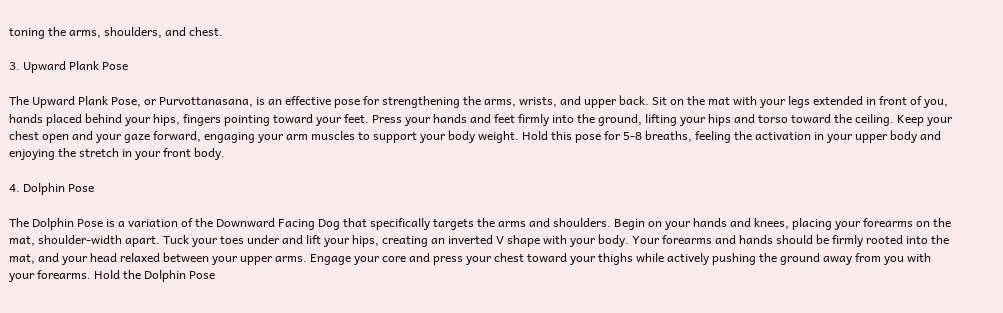toning the arms, shoulders, and chest.

3. Upward Plank Pose

The Upward Plank Pose, or Purvottanasana, is an effective pose for strengthening the arms, wrists, and upper back. Sit on the mat with your legs extended in front of you, hands placed behind your hips, fingers pointing toward your feet. Press your hands and feet firmly into the ground, lifting your hips and torso toward the ceiling. Keep your chest open and your gaze forward, engaging your arm muscles to support your body weight. Hold this pose for 5-8 breaths, feeling the activation in your upper body and enjoying the stretch in your front body.

4. Dolphin Pose

The Dolphin Pose is a variation of the Downward Facing Dog that specifically targets the arms and shoulders. Begin on your hands and knees, placing your forearms on the mat, shoulder-width apart. Tuck your toes under and lift your hips, creating an inverted V shape with your body. Your forearms and hands should be firmly rooted into the mat, and your head relaxed between your upper arms. Engage your core and press your chest toward your thighs while actively pushing the ground away from you with your forearms. Hold the Dolphin Pose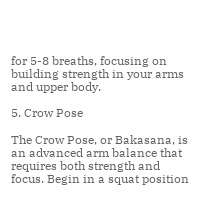for 5-8 breaths, focusing on building strength in your arms and upper body.

5. Crow Pose

The Crow Pose, or Bakasana, is an advanced arm balance that requires both strength and focus. Begin in a squat position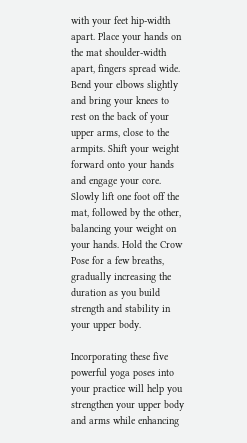with your feet hip-width apart. Place your hands on the mat shoulder-width apart, fingers spread wide. Bend your elbows slightly and bring your knees to rest on the back of your upper arms, close to the armpits. Shift your weight forward onto your hands and engage your core. Slowly lift one foot off the mat, followed by the other, balancing your weight on your hands. Hold the Crow Pose for a few breaths, gradually increasing the duration as you build strength and stability in your upper body.

Incorporating these five powerful yoga poses into your practice will help you strengthen your upper body and arms while enhancing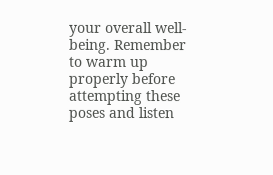your overall well-being. Remember to warm up properly before attempting these poses and listen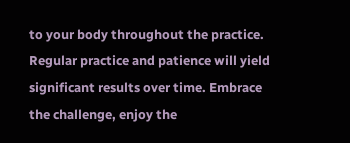to your body throughout the practice. Regular practice and patience will yield significant results over time. Embrace the challenge, enjoy the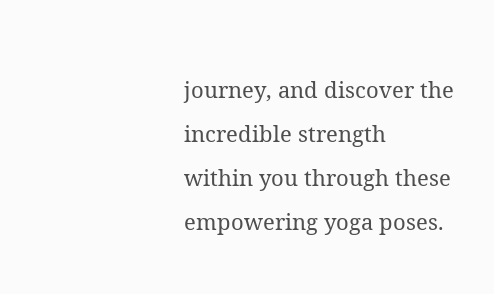journey, and discover the incredible strength within you through these empowering yoga poses.